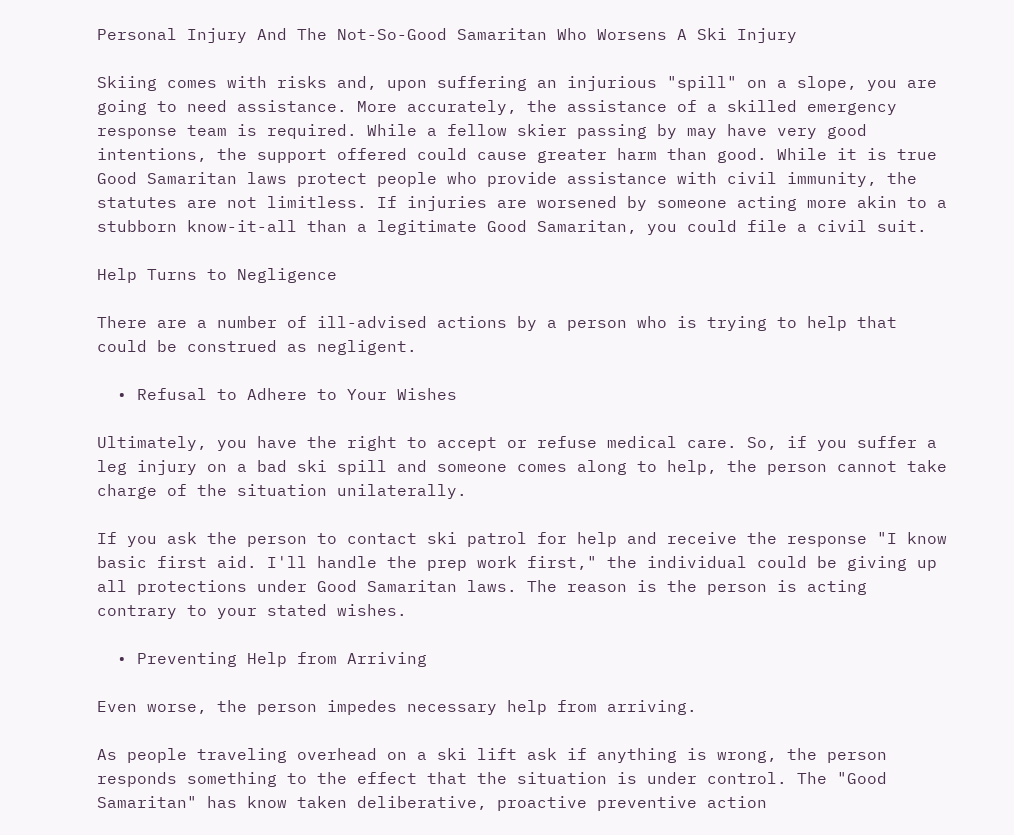Personal Injury And The Not-So-Good Samaritan Who Worsens A Ski Injury

Skiing comes with risks and, upon suffering an injurious "spill" on a slope, you are going to need assistance. More accurately, the assistance of a skilled emergency response team is required. While a fellow skier passing by may have very good intentions, the support offered could cause greater harm than good. While it is true Good Samaritan laws protect people who provide assistance with civil immunity, the statutes are not limitless. If injuries are worsened by someone acting more akin to a stubborn know-it-all than a legitimate Good Samaritan, you could file a civil suit.

Help Turns to Negligence

There are a number of ill-advised actions by a person who is trying to help that could be construed as negligent.

  • Refusal to Adhere to Your Wishes

Ultimately, you have the right to accept or refuse medical care. So, if you suffer a leg injury on a bad ski spill and someone comes along to help, the person cannot take charge of the situation unilaterally.

If you ask the person to contact ski patrol for help and receive the response "I know basic first aid. I'll handle the prep work first," the individual could be giving up all protections under Good Samaritan laws. The reason is the person is acting contrary to your stated wishes.

  • Preventing Help from Arriving

Even worse, the person impedes necessary help from arriving.

As people traveling overhead on a ski lift ask if anything is wrong, the person responds something to the effect that the situation is under control. The "Good Samaritan" has know taken deliberative, proactive preventive action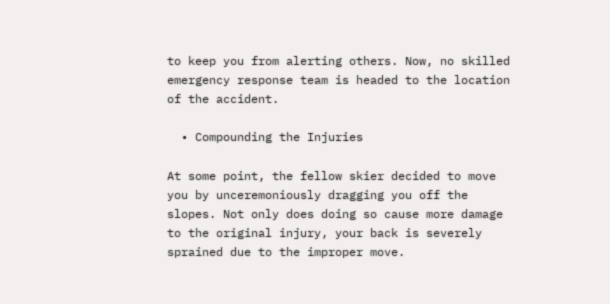to keep you from alerting others. Now, no skilled emergency response team is headed to the location of the accident.

  • Compounding the Injuries

At some point, the fellow skier decided to move you by unceremoniously dragging you off the slopes. Not only does doing so cause more damage to the original injury, your back is severely sprained due to the improper move.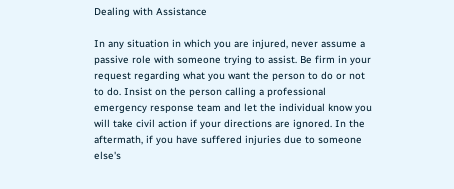Dealing with Assistance

In any situation in which you are injured, never assume a passive role with someone trying to assist. Be firm in your request regarding what you want the person to do or not to do. Insist on the person calling a professional emergency response team and let the individual know you will take civil action if your directions are ignored. In the aftermath, if you have suffered injuries due to someone else's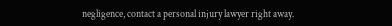negligence, contact a personal injury lawyer right away.